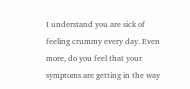I understand you are sick of feeling crummy every day. Even more, do you feel that your symptoms are getting in the way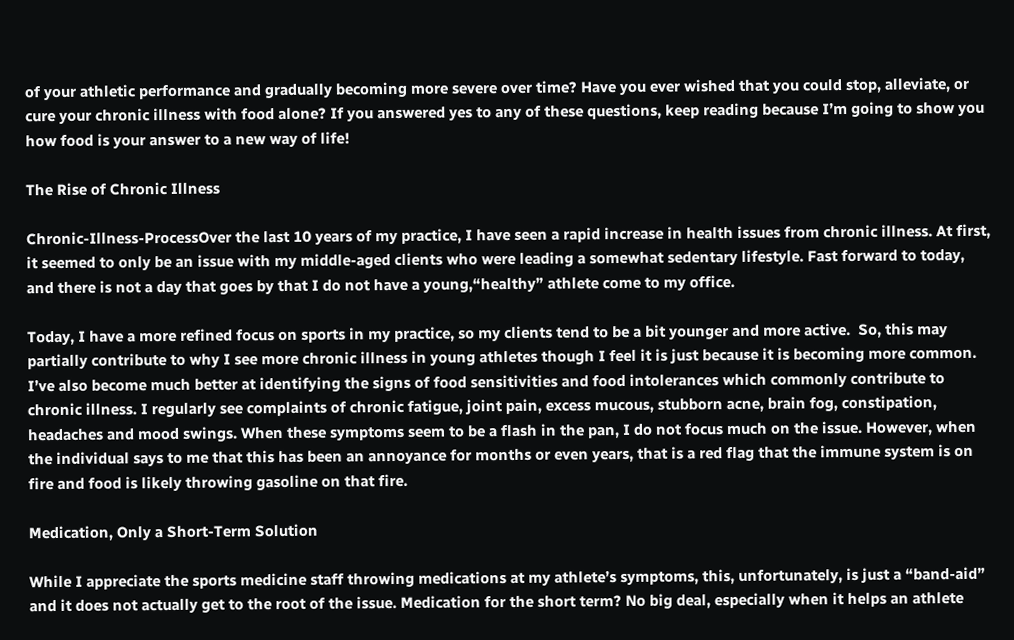of your athletic performance and gradually becoming more severe over time? Have you ever wished that you could stop, alleviate, or cure your chronic illness with food alone? If you answered yes to any of these questions, keep reading because I’m going to show you how food is your answer to a new way of life!

The Rise of Chronic Illness

Chronic-Illness-ProcessOver the last 10 years of my practice, I have seen a rapid increase in health issues from chronic illness. At first, it seemed to only be an issue with my middle-aged clients who were leading a somewhat sedentary lifestyle. Fast forward to today, and there is not a day that goes by that I do not have a young,“healthy” athlete come to my office.

Today, I have a more refined focus on sports in my practice, so my clients tend to be a bit younger and more active.  So, this may partially contribute to why I see more chronic illness in young athletes though I feel it is just because it is becoming more common. I’ve also become much better at identifying the signs of food sensitivities and food intolerances which commonly contribute to chronic illness. I regularly see complaints of chronic fatigue, joint pain, excess mucous, stubborn acne, brain fog, constipation, headaches and mood swings. When these symptoms seem to be a flash in the pan, I do not focus much on the issue. However, when the individual says to me that this has been an annoyance for months or even years, that is a red flag that the immune system is on fire and food is likely throwing gasoline on that fire.

Medication, Only a Short-Term Solution

While I appreciate the sports medicine staff throwing medications at my athlete’s symptoms, this, unfortunately, is just a “band-aid” and it does not actually get to the root of the issue. Medication for the short term? No big deal, especially when it helps an athlete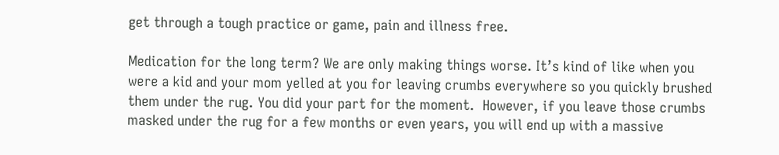get through a tough practice or game, pain and illness free.

Medication for the long term? We are only making things worse. It’s kind of like when you were a kid and your mom yelled at you for leaving crumbs everywhere so you quickly brushed them under the rug. You did your part for the moment.  However, if you leave those crumbs masked under the rug for a few months or even years, you will end up with a massive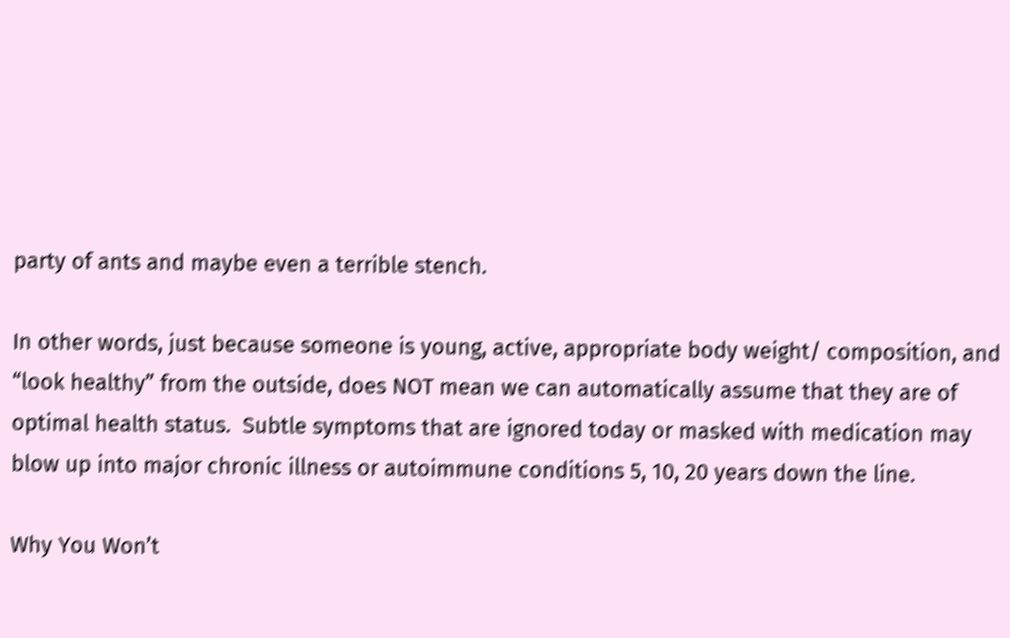party of ants and maybe even a terrible stench.

In other words, just because someone is young, active, appropriate body weight/ composition, and “look healthy” from the outside, does NOT mean we can automatically assume that they are of optimal health status.  Subtle symptoms that are ignored today or masked with medication may blow up into major chronic illness or autoimmune conditions 5, 10, 20 years down the line.

Why You Won’t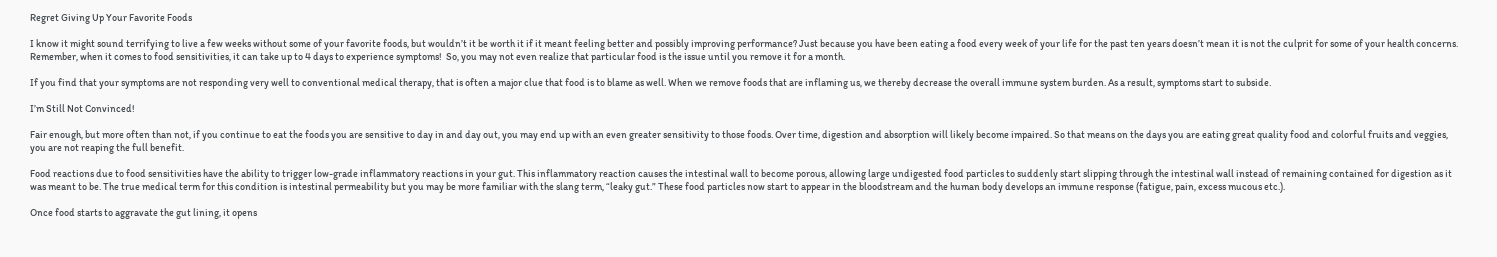Regret Giving Up Your Favorite Foods

I know it might sound terrifying to live a few weeks without some of your favorite foods, but wouldn’t it be worth it if it meant feeling better and possibly improving performance? Just because you have been eating a food every week of your life for the past ten years doesn’t mean it is not the culprit for some of your health concerns. Remember, when it comes to food sensitivities, it can take up to 4 days to experience symptoms!  So, you may not even realize that particular food is the issue until you remove it for a month.

If you find that your symptoms are not responding very well to conventional medical therapy, that is often a major clue that food is to blame as well. When we remove foods that are inflaming us, we thereby decrease the overall immune system burden. As a result, symptoms start to subside.

I’m Still Not Convinced!

Fair enough, but more often than not, if you continue to eat the foods you are sensitive to day in and day out, you may end up with an even greater sensitivity to those foods. Over time, digestion and absorption will likely become impaired. So that means on the days you are eating great quality food and colorful fruits and veggies, you are not reaping the full benefit.

Food reactions due to food sensitivities have the ability to trigger low-grade inflammatory reactions in your gut. This inflammatory reaction causes the intestinal wall to become porous, allowing large undigested food particles to suddenly start slipping through the intestinal wall instead of remaining contained for digestion as it was meant to be. The true medical term for this condition is intestinal permeability but you may be more familiar with the slang term, “leaky gut.” These food particles now start to appear in the bloodstream and the human body develops an immune response (fatigue, pain, excess mucous etc.).

Once food starts to aggravate the gut lining, it opens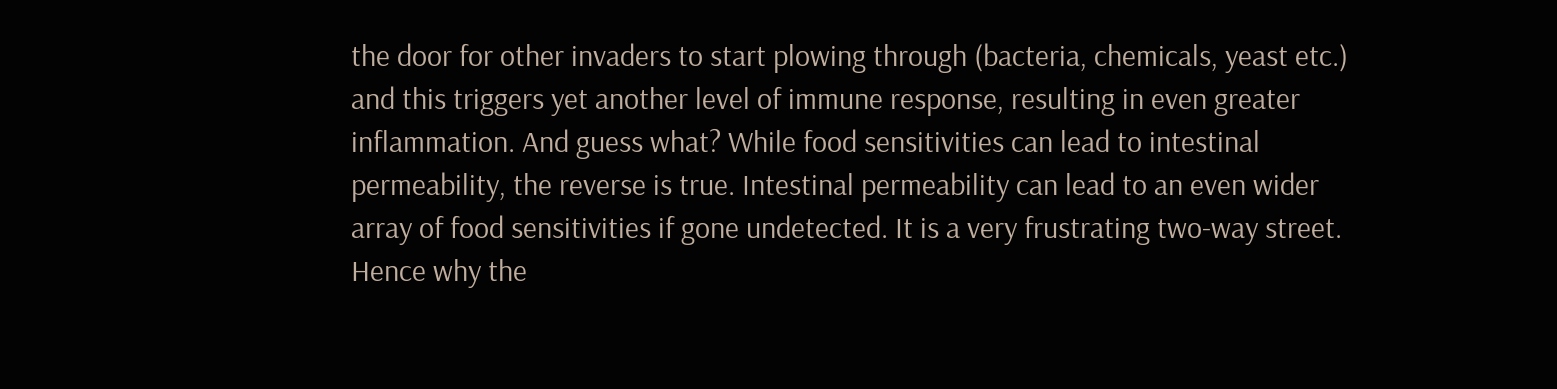the door for other invaders to start plowing through (bacteria, chemicals, yeast etc.) and this triggers yet another level of immune response, resulting in even greater inflammation. And guess what? While food sensitivities can lead to intestinal permeability, the reverse is true. Intestinal permeability can lead to an even wider array of food sensitivities if gone undetected. It is a very frustrating two-way street. Hence why the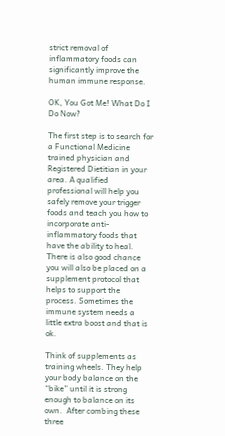strict removal of inflammatory foods can significantly improve the human immune response.

OK, You Got Me! What Do I Do Now?

The first step is to search for a Functional Medicine trained physician and Registered Dietitian in your area. A qualified professional will help you safely remove your trigger foods and teach you how to incorporate anti-inflammatory foods that have the ability to heal. There is also good chance you will also be placed on a supplement protocol that helps to support the process. Sometimes the immune system needs a little extra boost and that is ok.

Think of supplements as training wheels. They help your body balance on the “bike” until it is strong enough to balance on its own.  After combing these three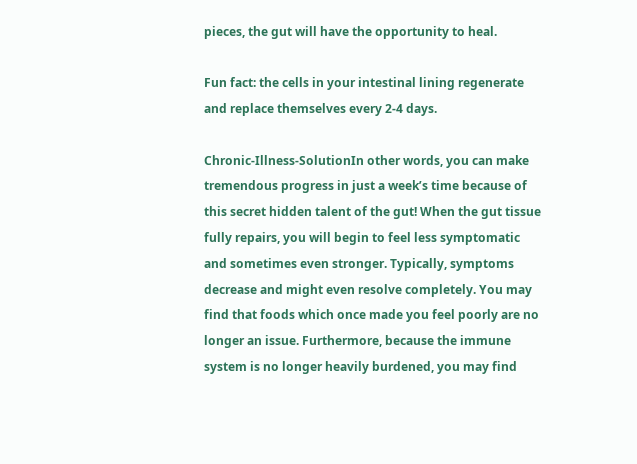pieces, the gut will have the opportunity to heal.

Fun fact: the cells in your intestinal lining regenerate and replace themselves every 2-4 days.

Chronic-Illness-SolutionIn other words, you can make tremendous progress in just a week’s time because of this secret hidden talent of the gut! When the gut tissue fully repairs, you will begin to feel less symptomatic and sometimes even stronger. Typically, symptoms decrease and might even resolve completely. You may find that foods which once made you feel poorly are no longer an issue. Furthermore, because the immune system is no longer heavily burdened, you may find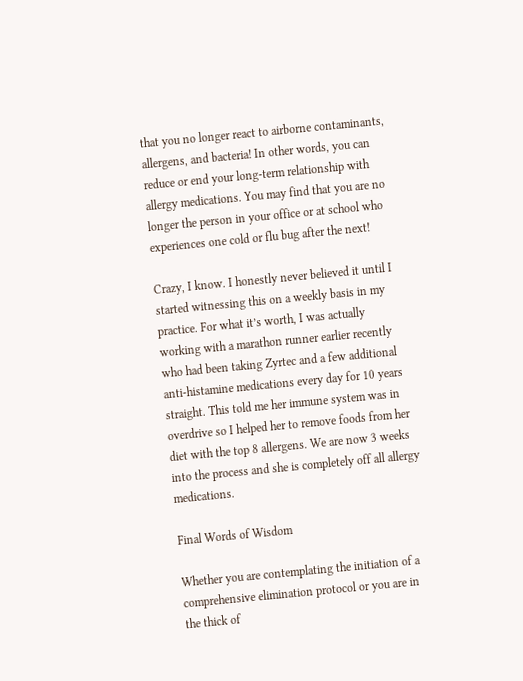that you no longer react to airborne contaminants, allergens, and bacteria! In other words, you can reduce or end your long-term relationship with allergy medications. You may find that you are no longer the person in your office or at school who experiences one cold or flu bug after the next!

Crazy, I know. I honestly never believed it until I started witnessing this on a weekly basis in my practice. For what it’s worth, I was actually working with a marathon runner earlier recently who had been taking Zyrtec and a few additional anti-histamine medications every day for 10 years straight. This told me her immune system was in overdrive so I helped her to remove foods from her diet with the top 8 allergens. We are now 3 weeks into the process and she is completely off all allergy medications.

Final Words of Wisdom

Whether you are contemplating the initiation of a comprehensive elimination protocol or you are in the thick of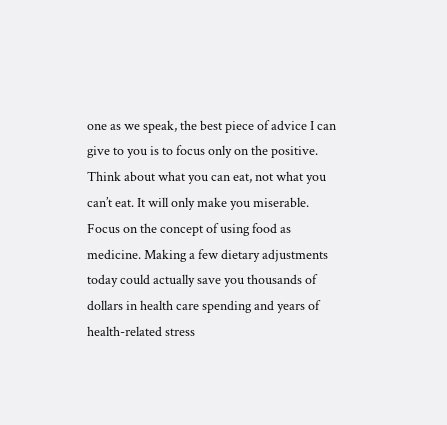one as we speak, the best piece of advice I can give to you is to focus only on the positive. Think about what you can eat, not what you can’t eat. It will only make you miserable. Focus on the concept of using food as medicine. Making a few dietary adjustments today could actually save you thousands of dollars in health care spending and years of health-related stress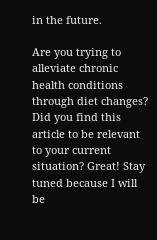in the future.

Are you trying to alleviate chronic health conditions through diet changes? Did you find this article to be relevant to your current situation? Great! Stay tuned because I will be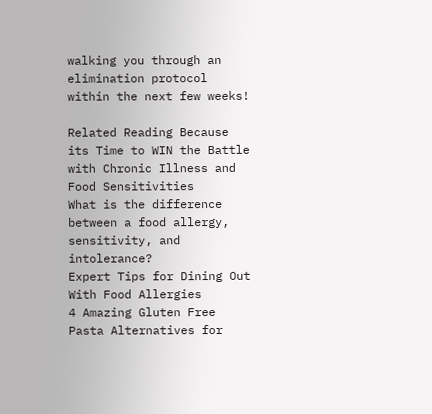walking you through an elimination protocol within the next few weeks!

Related Reading Because its Time to WIN the Battle with Chronic Illness and Food Sensitivities
What is the difference between a food allergy, sensitivity, and intolerance?
Expert Tips for Dining Out With Food Allergies
4 Amazing Gluten Free Pasta Alternatives for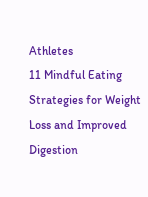Athletes
11 Mindful Eating Strategies for Weight Loss and Improved Digestion